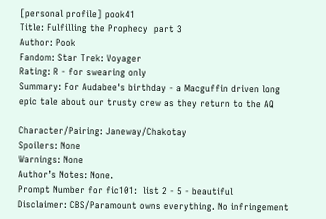[personal profile] pook41
Title: Fulfilling the Prophecy  part 3
Author: Pook
Fandom: Star Trek: Voyager
Rating: R - for swearing only
Summary: For Audabee's birthday - a Macguffin driven long epic tale about our trusty crew as they return to the AQ

Character/Pairing: Janeway/Chakotay
Spoilers: None
Warnings: None
Author’s Notes: None.
Prompt Number for fic101:  list 2 - 5 - beautiful
Disclaimer: CBS/Paramount owns everything. No infringement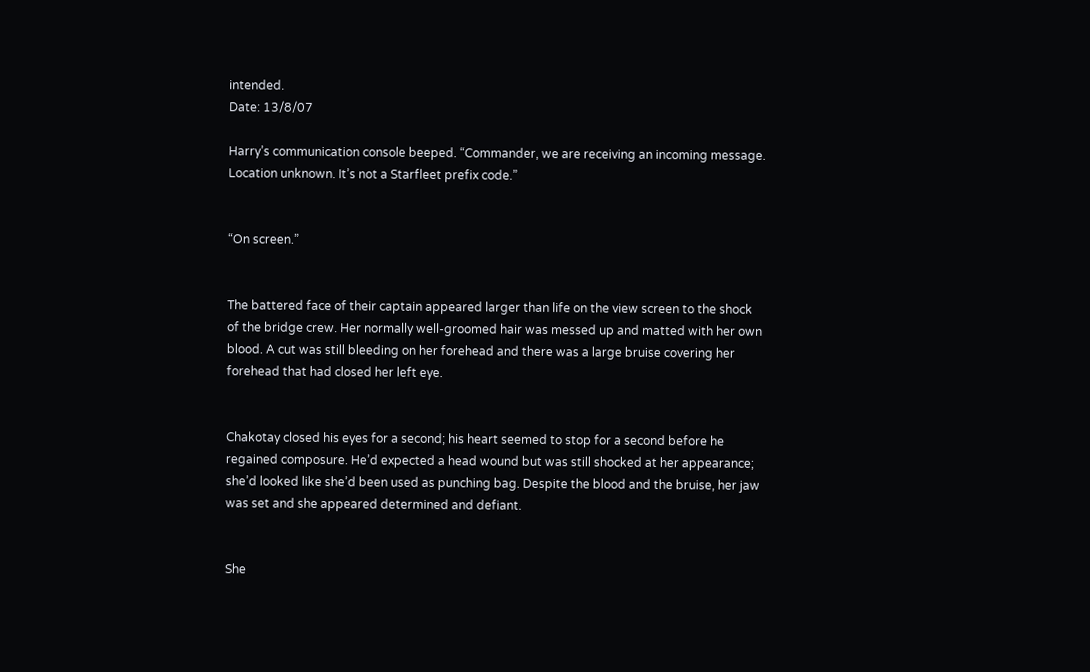intended.
Date: 13/8/07

Harry’s communication console beeped. “Commander, we are receiving an incoming message. Location unknown. It’s not a Starfleet prefix code.”


“On screen.”


The battered face of their captain appeared larger than life on the view screen to the shock of the bridge crew. Her normally well-groomed hair was messed up and matted with her own blood. A cut was still bleeding on her forehead and there was a large bruise covering her forehead that had closed her left eye.


Chakotay closed his eyes for a second; his heart seemed to stop for a second before he regained composure. He’d expected a head wound but was still shocked at her appearance; she’d looked like she’d been used as punching bag. Despite the blood and the bruise, her jaw was set and she appeared determined and defiant.


She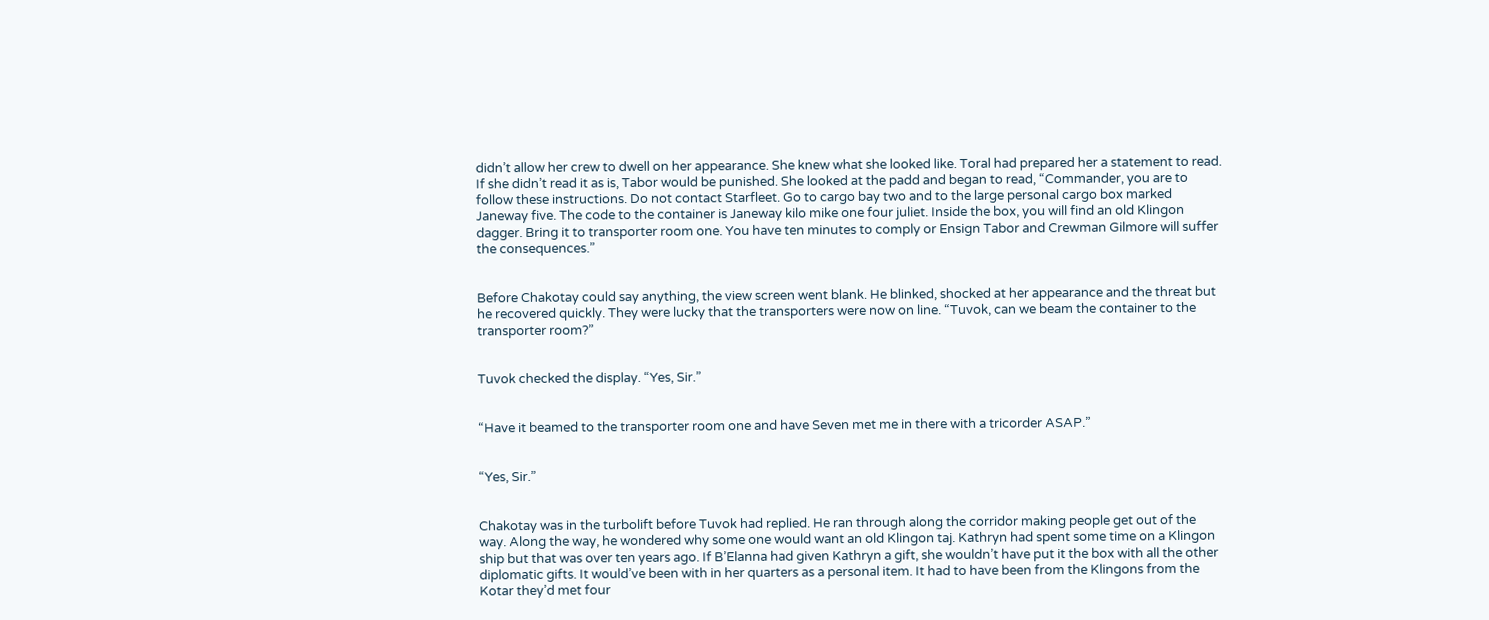didn’t allow her crew to dwell on her appearance. She knew what she looked like. Toral had prepared her a statement to read. If she didn’t read it as is, Tabor would be punished. She looked at the padd and began to read, “Commander, you are to follow these instructions. Do not contact Starfleet. Go to cargo bay two and to the large personal cargo box marked Janeway five. The code to the container is Janeway kilo mike one four juliet. Inside the box, you will find an old Klingon dagger. Bring it to transporter room one. You have ten minutes to comply or Ensign Tabor and Crewman Gilmore will suffer the consequences.”


Before Chakotay could say anything, the view screen went blank. He blinked, shocked at her appearance and the threat but he recovered quickly. They were lucky that the transporters were now on line. “Tuvok, can we beam the container to the transporter room?”


Tuvok checked the display. “Yes, Sir.”


“Have it beamed to the transporter room one and have Seven met me in there with a tricorder ASAP.”


“Yes, Sir.”


Chakotay was in the turbolift before Tuvok had replied. He ran through along the corridor making people get out of the way. Along the way, he wondered why some one would want an old Klingon taj. Kathryn had spent some time on a Klingon ship but that was over ten years ago. If B’Elanna had given Kathryn a gift, she wouldn’t have put it the box with all the other diplomatic gifts. It would’ve been with in her quarters as a personal item. It had to have been from the Klingons from the Kotar they’d met four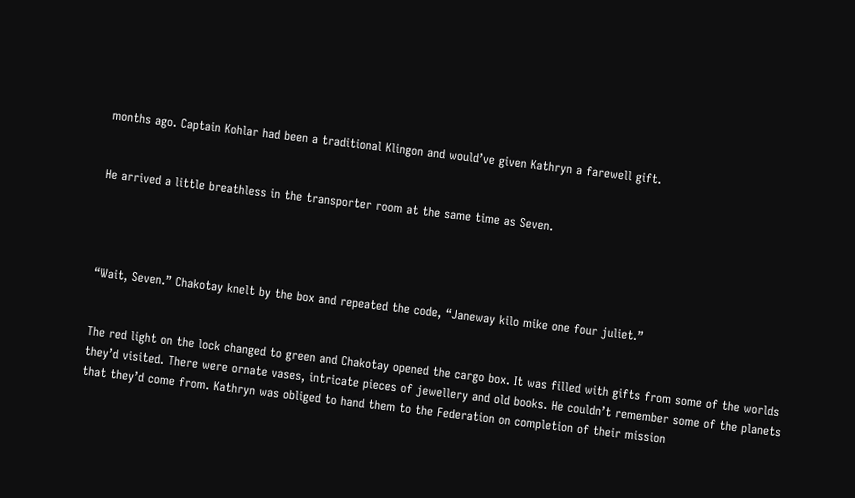months ago. Captain Kohlar had been a traditional Klingon and would’ve given Kathryn a farewell gift.


He arrived a little breathless in the transporter room at the same time as Seven.




“Wait, Seven.” Chakotay knelt by the box and repeated the code, “Janeway kilo mike one four juliet.”


The red light on the lock changed to green and Chakotay opened the cargo box. It was filled with gifts from some of the worlds they’d visited. There were ornate vases, intricate pieces of jewellery and old books. He couldn’t remember some of the planets that they’d come from. Kathryn was obliged to hand them to the Federation on completion of their mission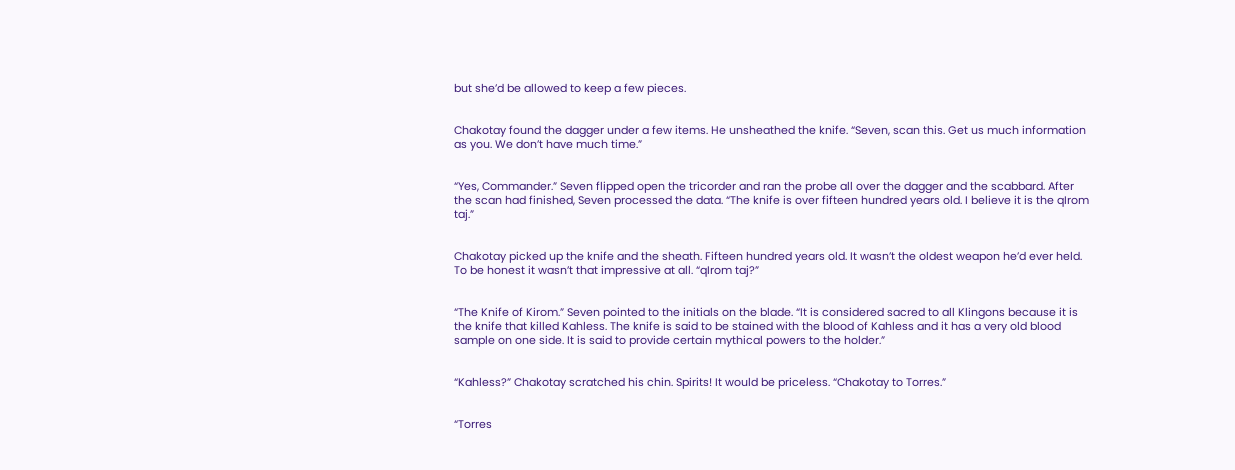but she’d be allowed to keep a few pieces.


Chakotay found the dagger under a few items. He unsheathed the knife. “Seven, scan this. Get us much information as you. We don’t have much time.”


“Yes, Commander.” Seven flipped open the tricorder and ran the probe all over the dagger and the scabbard. After the scan had finished, Seven processed the data. “The knife is over fifteen hundred years old. I believe it is the qIrom taj.”


Chakotay picked up the knife and the sheath. Fifteen hundred years old. It wasn’t the oldest weapon he’d ever held. To be honest it wasn’t that impressive at all. “qIrom taj?”


“The Knife of Kirom.” Seven pointed to the initials on the blade. “It is considered sacred to all Klingons because it is the knife that killed Kahless. The knife is said to be stained with the blood of Kahless and it has a very old blood sample on one side. It is said to provide certain mythical powers to the holder.”


“Kahless?” Chakotay scratched his chin. Spirits! It would be priceless. “Chakotay to Torres.”


“Torres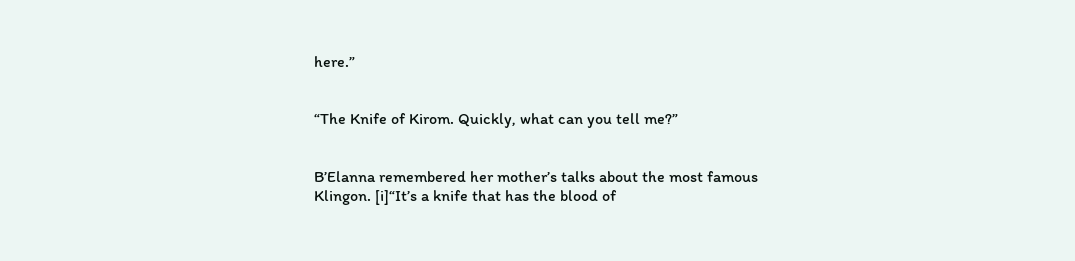here.”


“The Knife of Kirom. Quickly, what can you tell me?”


B’Elanna remembered her mother’s talks about the most famous Klingon. [i]“It’s a knife that has the blood of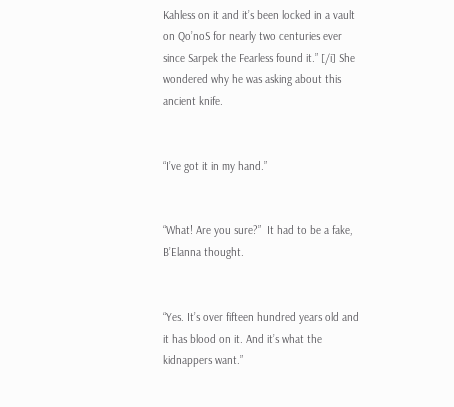Kahless on it and it’s been locked in a vault on Qo’noS for nearly two centuries ever since Sarpek the Fearless found it.” [/i] She wondered why he was asking about this ancient knife.


“I’ve got it in my hand.”


“What! Are you sure?”  It had to be a fake, B’Elanna thought.


“Yes. It’s over fifteen hundred years old and it has blood on it. And it’s what the kidnappers want.”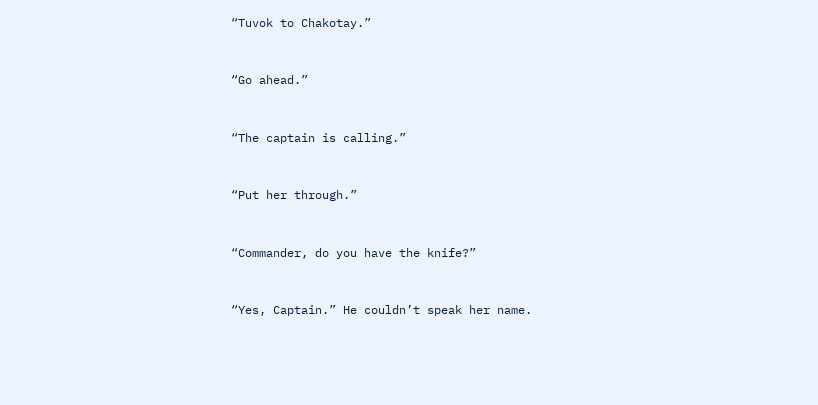“Tuvok to Chakotay.”


“Go ahead.”


“The captain is calling.”


“Put her through.”


“Commander, do you have the knife?”


“Yes, Captain.” He couldn’t speak her name.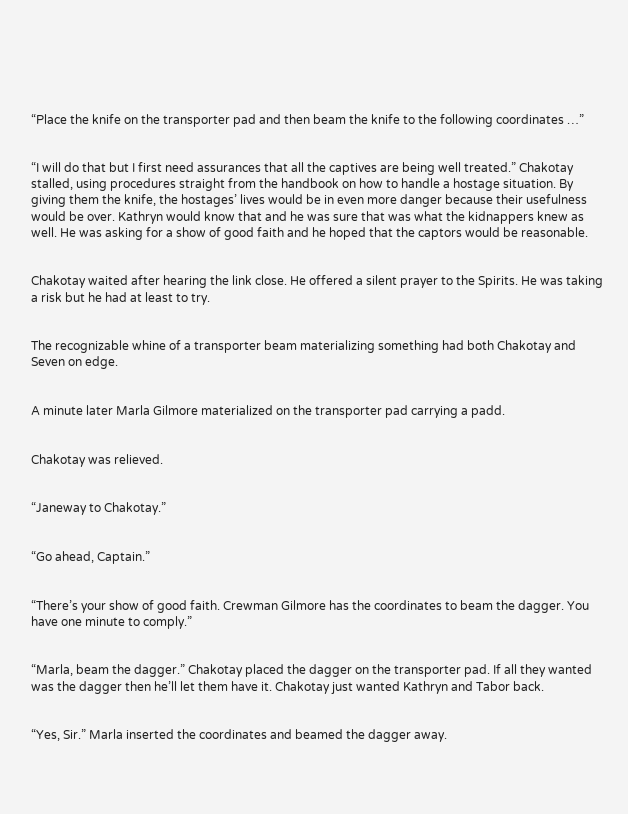“Place the knife on the transporter pad and then beam the knife to the following coordinates …”


“I will do that but I first need assurances that all the captives are being well treated.” Chakotay stalled, using procedures straight from the handbook on how to handle a hostage situation. By giving them the knife, the hostages’ lives would be in even more danger because their usefulness would be over. Kathryn would know that and he was sure that was what the kidnappers knew as well. He was asking for a show of good faith and he hoped that the captors would be reasonable.


Chakotay waited after hearing the link close. He offered a silent prayer to the Spirits. He was taking a risk but he had at least to try.


The recognizable whine of a transporter beam materializing something had both Chakotay and Seven on edge.


A minute later Marla Gilmore materialized on the transporter pad carrying a padd.


Chakotay was relieved.


“Janeway to Chakotay.”


“Go ahead, Captain.”


“There’s your show of good faith. Crewman Gilmore has the coordinates to beam the dagger. You have one minute to comply.”


“Marla, beam the dagger.” Chakotay placed the dagger on the transporter pad. If all they wanted was the dagger then he’ll let them have it. Chakotay just wanted Kathryn and Tabor back.


“Yes, Sir.” Marla inserted the coordinates and beamed the dagger away.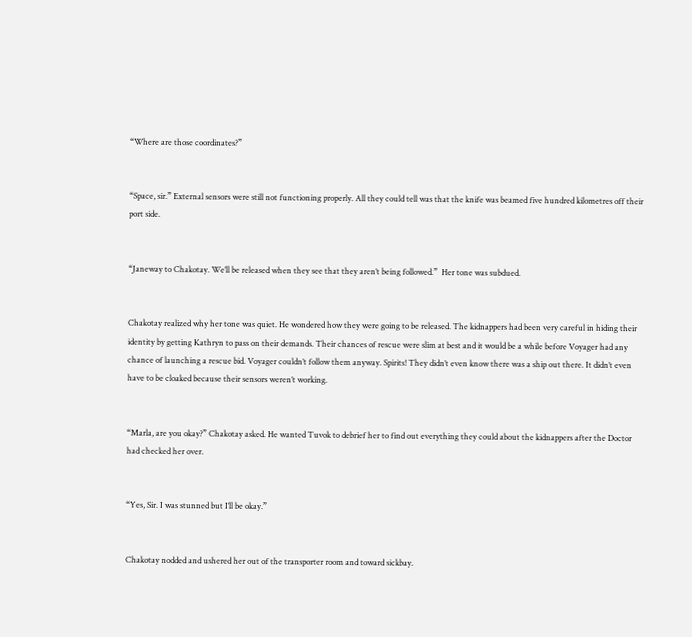“Where are those coordinates?”


“Space, sir.” External sensors were still not functioning properly. All they could tell was that the knife was beamed five hundred kilometres off their port side.


“Janeway to Chakotay. We’ll be released when they see that they aren’t being followed.”  Her tone was subdued.


Chakotay realized why her tone was quiet. He wondered how they were going to be released. The kidnappers had been very careful in hiding their identity by getting Kathryn to pass on their demands. Their chances of rescue were slim at best and it would be a while before Voyager had any chance of launching a rescue bid. Voyager couldn’t follow them anyway. Spirits! They didn’t even know there was a ship out there. It didn’t even have to be cloaked because their sensors weren’t working.


“Marla, are you okay?” Chakotay asked. He wanted Tuvok to debrief her to find out everything they could about the kidnappers after the Doctor had checked her over.


“Yes, Sir. I was stunned but I’ll be okay.”


Chakotay nodded and ushered her out of the transporter room and toward sickbay.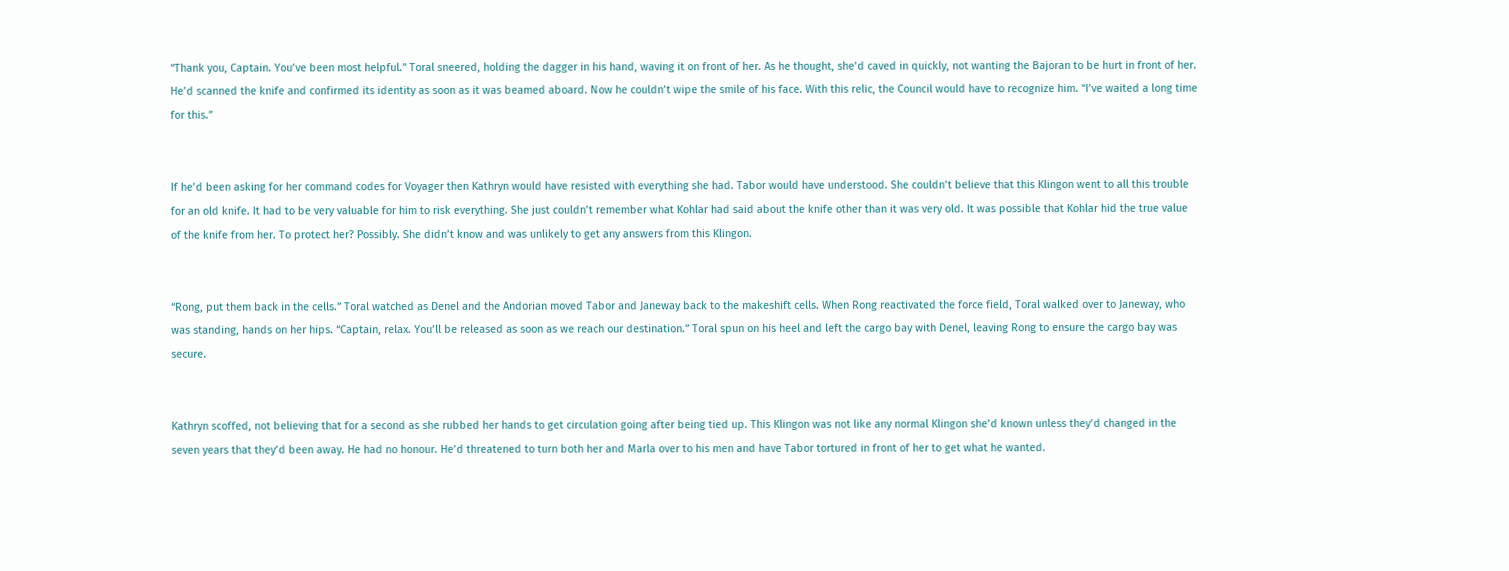“Thank you, Captain. You’ve been most helpful.” Toral sneered, holding the dagger in his hand, waving it on front of her. As he thought, she’d caved in quickly, not wanting the Bajoran to be hurt in front of her. He’d scanned the knife and confirmed its identity as soon as it was beamed aboard. Now he couldn’t wipe the smile of his face. With this relic, the Council would have to recognize him. “I’ve waited a long time for this.”


If he’d been asking for her command codes for Voyager then Kathryn would have resisted with everything she had. Tabor would have understood. She couldn’t believe that this Klingon went to all this trouble for an old knife. It had to be very valuable for him to risk everything. She just couldn’t remember what Kohlar had said about the knife other than it was very old. It was possible that Kohlar hid the true value of the knife from her. To protect her? Possibly. She didn’t know and was unlikely to get any answers from this Klingon.


“Rong, put them back in the cells.” Toral watched as Denel and the Andorian moved Tabor and Janeway back to the makeshift cells. When Rong reactivated the force field, Toral walked over to Janeway, who was standing, hands on her hips. “Captain, relax. You’ll be released as soon as we reach our destination.” Toral spun on his heel and left the cargo bay with Denel, leaving Rong to ensure the cargo bay was secure.


Kathryn scoffed, not believing that for a second as she rubbed her hands to get circulation going after being tied up. This Klingon was not like any normal Klingon she’d known unless they’d changed in the seven years that they’d been away. He had no honour. He’d threatened to turn both her and Marla over to his men and have Tabor tortured in front of her to get what he wanted.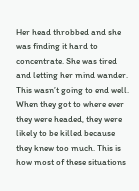Her head throbbed and she was finding it hard to concentrate. She was tired and letting her mind wander. This wasn’t going to end well. When they got to where ever they were headed, they were likely to be killed because they knew too much. This is how most of these situations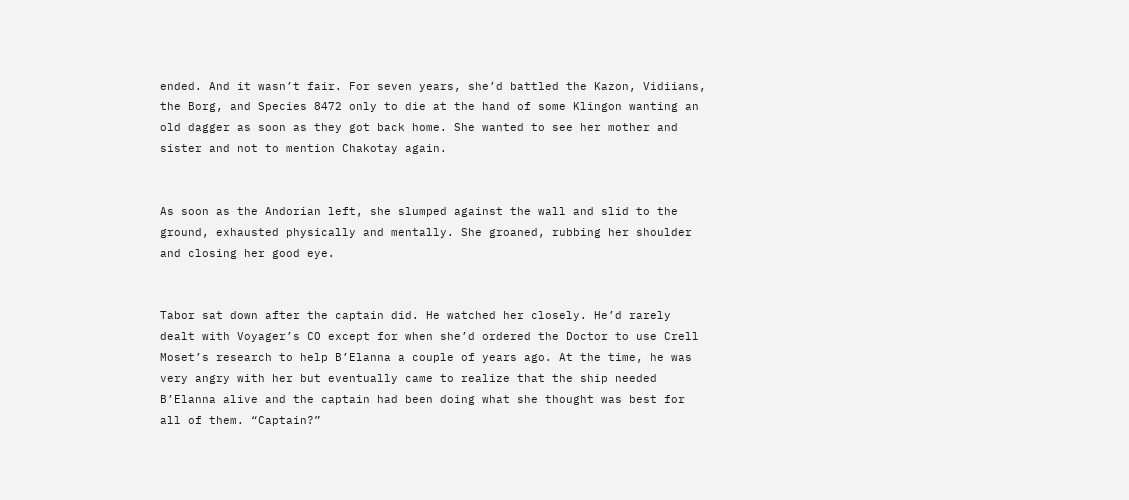ended. And it wasn’t fair. For seven years, she’d battled the Kazon, Vidiians, the Borg, and Species 8472 only to die at the hand of some Klingon wanting an old dagger as soon as they got back home. She wanted to see her mother and sister and not to mention Chakotay again.


As soon as the Andorian left, she slumped against the wall and slid to the ground, exhausted physically and mentally. She groaned, rubbing her shoulder and closing her good eye.


Tabor sat down after the captain did. He watched her closely. He’d rarely dealt with Voyager’s CO except for when she’d ordered the Doctor to use Crell Moset’s research to help B’Elanna a couple of years ago. At the time, he was very angry with her but eventually came to realize that the ship needed B’Elanna alive and the captain had been doing what she thought was best for all of them. “Captain?”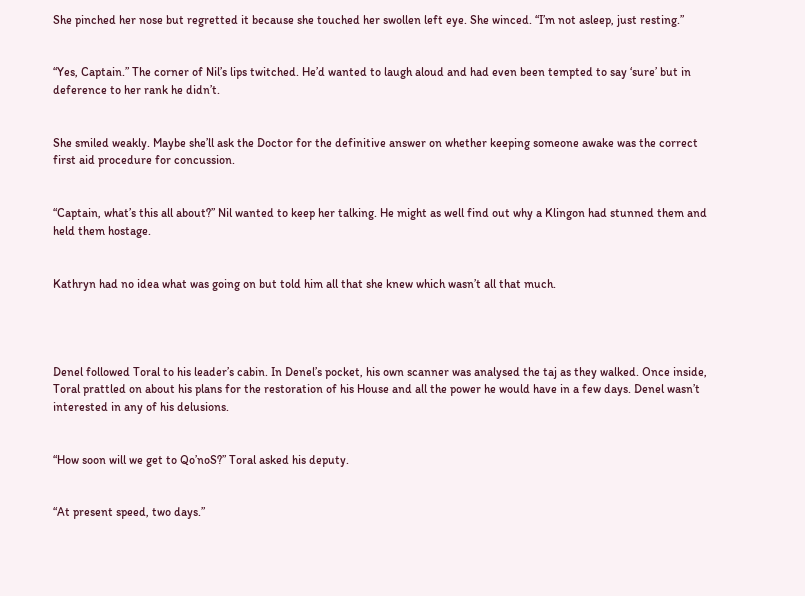She pinched her nose but regretted it because she touched her swollen left eye. She winced. “I’m not asleep, just resting.”


“Yes, Captain.” The corner of Nil’s lips twitched. He’d wanted to laugh aloud and had even been tempted to say ‘sure’ but in deference to her rank he didn’t.


She smiled weakly. Maybe she’ll ask the Doctor for the definitive answer on whether keeping someone awake was the correct first aid procedure for concussion.


“Captain, what’s this all about?” Nil wanted to keep her talking. He might as well find out why a Klingon had stunned them and held them hostage.


Kathryn had no idea what was going on but told him all that she knew which wasn’t all that much.




Denel followed Toral to his leader’s cabin. In Denel’s pocket, his own scanner was analysed the taj as they walked. Once inside, Toral prattled on about his plans for the restoration of his House and all the power he would have in a few days. Denel wasn’t interested in any of his delusions.


“How soon will we get to Qo’noS?” Toral asked his deputy.


“At present speed, two days.”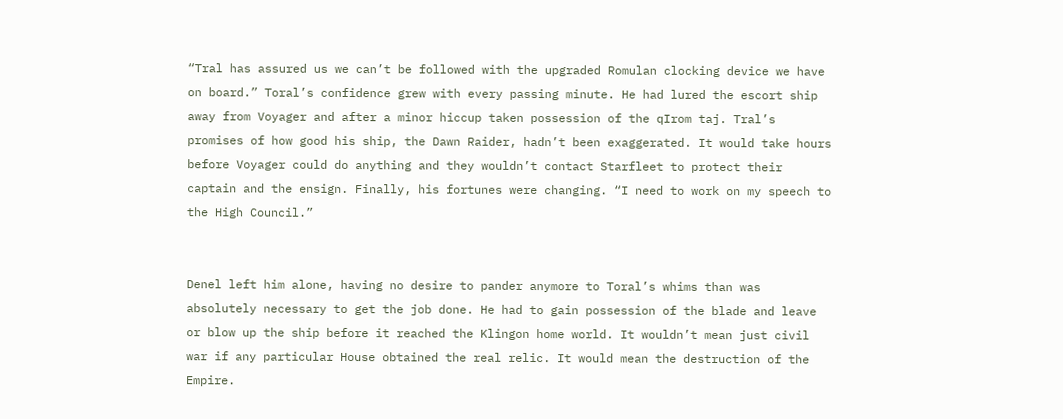“Tral has assured us we can’t be followed with the upgraded Romulan clocking device we have on board.” Toral’s confidence grew with every passing minute. He had lured the escort ship away from Voyager and after a minor hiccup taken possession of the qIrom taj. Tral’s promises of how good his ship, the Dawn Raider, hadn’t been exaggerated. It would take hours before Voyager could do anything and they wouldn’t contact Starfleet to protect their captain and the ensign. Finally, his fortunes were changing. “I need to work on my speech to the High Council.”


Denel left him alone, having no desire to pander anymore to Toral’s whims than was absolutely necessary to get the job done. He had to gain possession of the blade and leave or blow up the ship before it reached the Klingon home world. It wouldn’t mean just civil war if any particular House obtained the real relic. It would mean the destruction of the Empire.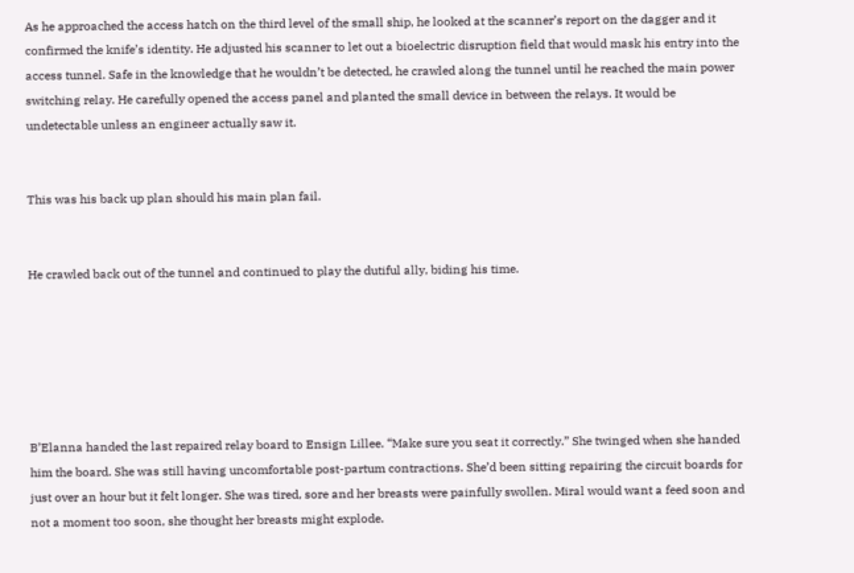As he approached the access hatch on the third level of the small ship, he looked at the scanner’s report on the dagger and it confirmed the knife’s identity. He adjusted his scanner to let out a bioelectric disruption field that would mask his entry into the access tunnel. Safe in the knowledge that he wouldn’t be detected, he crawled along the tunnel until he reached the main power switching relay. He carefully opened the access panel and planted the small device in between the relays. It would be undetectable unless an engineer actually saw it.


This was his back up plan should his main plan fail.


He crawled back out of the tunnel and continued to play the dutiful ally, biding his time.






B’Elanna handed the last repaired relay board to Ensign Lillee. “Make sure you seat it correctly.” She twinged when she handed him the board. She was still having uncomfortable post-partum contractions. She’d been sitting repairing the circuit boards for just over an hour but it felt longer. She was tired, sore and her breasts were painfully swollen. Miral would want a feed soon and not a moment too soon, she thought her breasts might explode.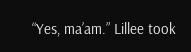“Yes, ma’am.” Lillee took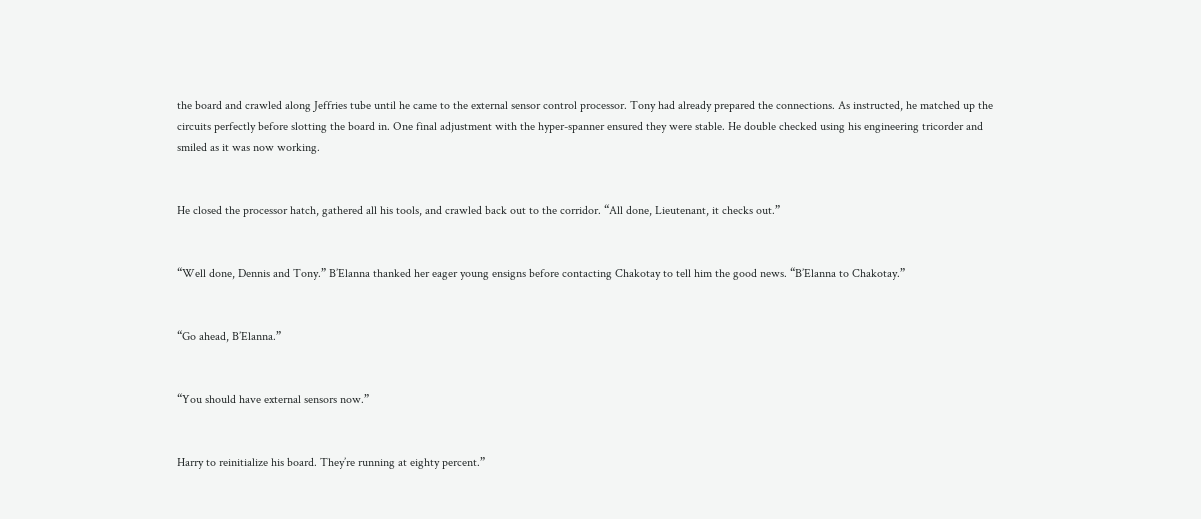the board and crawled along Jeffries tube until he came to the external sensor control processor. Tony had already prepared the connections. As instructed, he matched up the circuits perfectly before slotting the board in. One final adjustment with the hyper-spanner ensured they were stable. He double checked using his engineering tricorder and smiled as it was now working.


He closed the processor hatch, gathered all his tools, and crawled back out to the corridor. “All done, Lieutenant, it checks out.”


“Well done, Dennis and Tony.” B’Elanna thanked her eager young ensigns before contacting Chakotay to tell him the good news. “B’Elanna to Chakotay.”


“Go ahead, B’Elanna.”


“You should have external sensors now.”


Harry to reinitialize his board. They’re running at eighty percent.”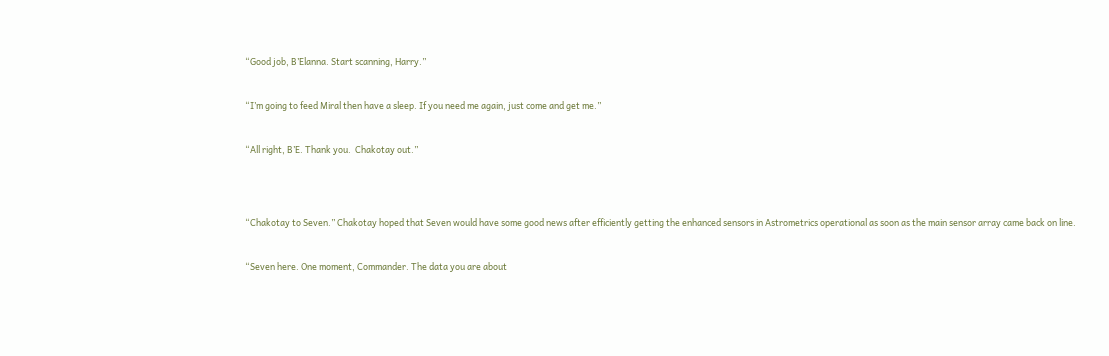“Good job, B’Elanna. Start scanning, Harry.”


“I’m going to feed Miral then have a sleep. If you need me again, just come and get me.”


“All right, B’E. Thank you.  Chakotay out.”




“Chakotay to Seven.” Chakotay hoped that Seven would have some good news after efficiently getting the enhanced sensors in Astrometrics operational as soon as the main sensor array came back on line.


“Seven here. One moment, Commander. The data you are about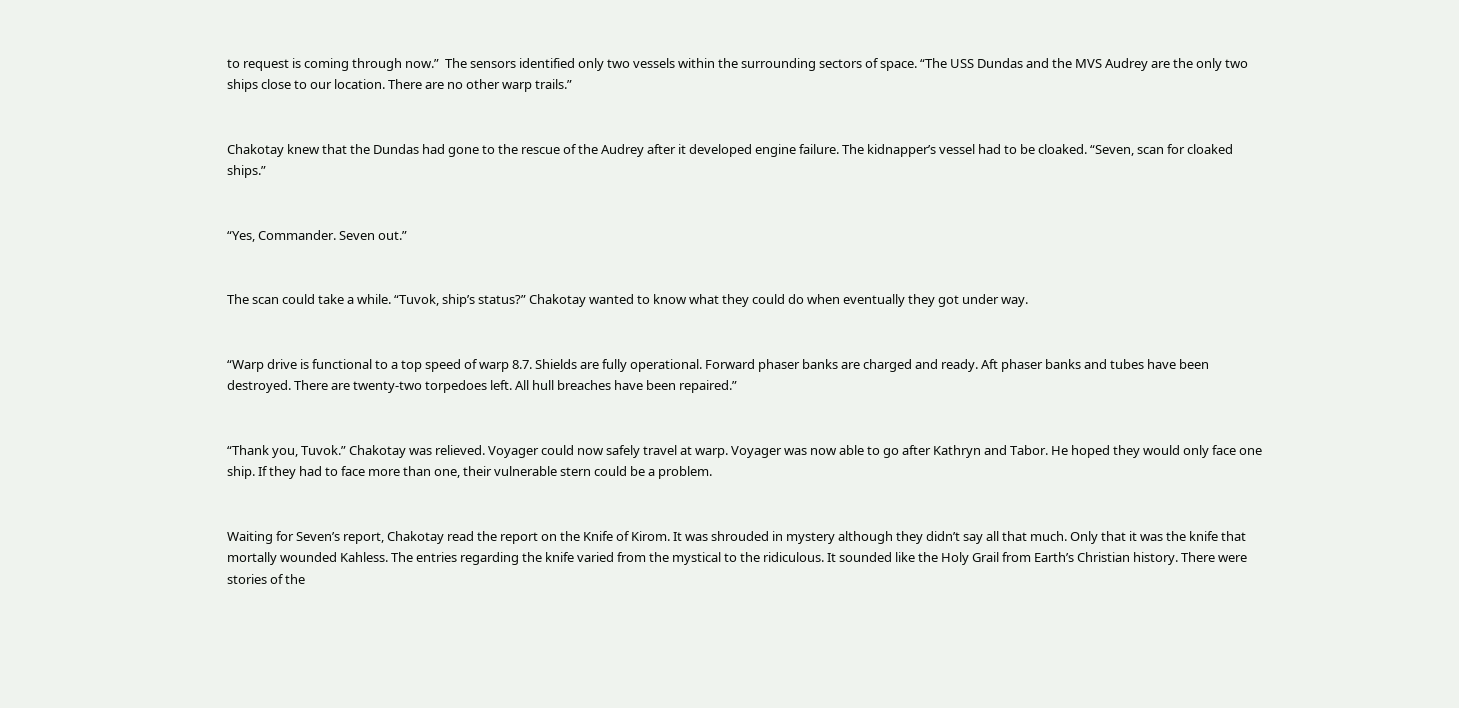to request is coming through now.”  The sensors identified only two vessels within the surrounding sectors of space. “The USS Dundas and the MVS Audrey are the only two ships close to our location. There are no other warp trails.”


Chakotay knew that the Dundas had gone to the rescue of the Audrey after it developed engine failure. The kidnapper’s vessel had to be cloaked. “Seven, scan for cloaked ships.”


“Yes, Commander. Seven out.”


The scan could take a while. “Tuvok, ship’s status?” Chakotay wanted to know what they could do when eventually they got under way.


“Warp drive is functional to a top speed of warp 8.7. Shields are fully operational. Forward phaser banks are charged and ready. Aft phaser banks and tubes have been destroyed. There are twenty-two torpedoes left. All hull breaches have been repaired.”


“Thank you, Tuvok.” Chakotay was relieved. Voyager could now safely travel at warp. Voyager was now able to go after Kathryn and Tabor. He hoped they would only face one ship. If they had to face more than one, their vulnerable stern could be a problem.


Waiting for Seven’s report, Chakotay read the report on the Knife of Kirom. It was shrouded in mystery although they didn’t say all that much. Only that it was the knife that mortally wounded Kahless. The entries regarding the knife varied from the mystical to the ridiculous. It sounded like the Holy Grail from Earth’s Christian history. There were stories of the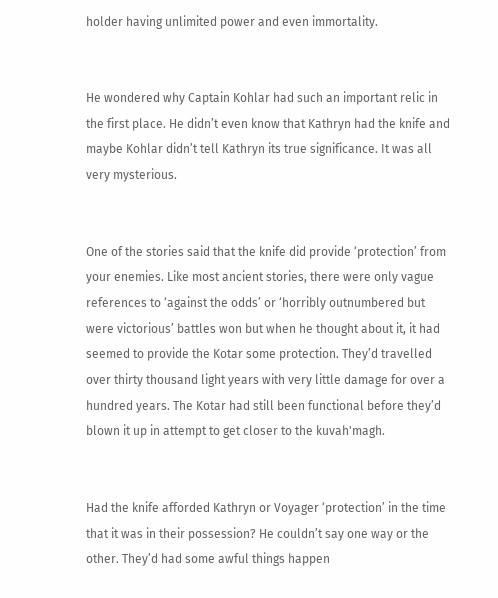holder having unlimited power and even immortality.


He wondered why Captain Kohlar had such an important relic in the first place. He didn’t even know that Kathryn had the knife and maybe Kohlar didn’t tell Kathryn its true significance. It was all very mysterious.


One of the stories said that the knife did provide ‘protection’ from your enemies. Like most ancient stories, there were only vague references to ‘against the odds’ or ‘horribly outnumbered but were victorious’ battles won but when he thought about it, it had seemed to provide the Kotar some protection. They’d travelled over thirty thousand light years with very little damage for over a hundred years. The Kotar had still been functional before they’d blown it up in attempt to get closer to the kuvah'magh.


Had the knife afforded Kathryn or Voyager ‘protection’ in the time that it was in their possession? He couldn’t say one way or the other. They’d had some awful things happen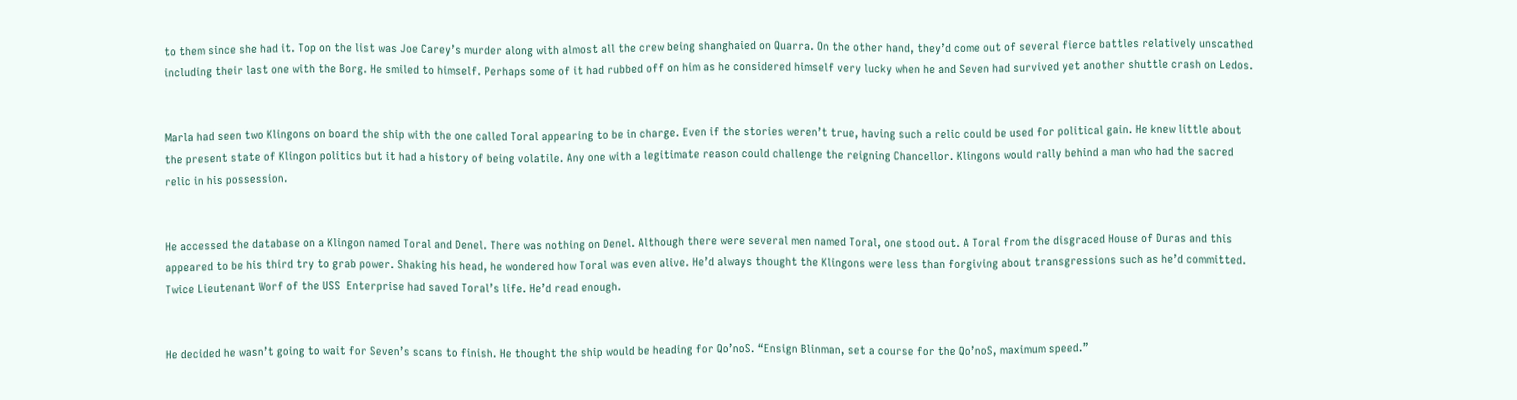to them since she had it. Top on the list was Joe Carey’s murder along with almost all the crew being shanghaied on Quarra. On the other hand, they’d come out of several fierce battles relatively unscathed including their last one with the Borg. He smiled to himself. Perhaps some of it had rubbed off on him as he considered himself very lucky when he and Seven had survived yet another shuttle crash on Ledos.


Marla had seen two Klingons on board the ship with the one called Toral appearing to be in charge. Even if the stories weren’t true, having such a relic could be used for political gain. He knew little about the present state of Klingon politics but it had a history of being volatile. Any one with a legitimate reason could challenge the reigning Chancellor. Klingons would rally behind a man who had the sacred relic in his possession.


He accessed the database on a Klingon named Toral and Denel. There was nothing on Denel. Although there were several men named Toral, one stood out. A Toral from the disgraced House of Duras and this appeared to be his third try to grab power. Shaking his head, he wondered how Toral was even alive. He’d always thought the Klingons were less than forgiving about transgressions such as he’d committed. Twice Lieutenant Worf of the USS  Enterprise had saved Toral’s life. He’d read enough.


He decided he wasn’t going to wait for Seven’s scans to finish. He thought the ship would be heading for Qo’noS. “Ensign Blinman, set a course for the Qo’noS, maximum speed.”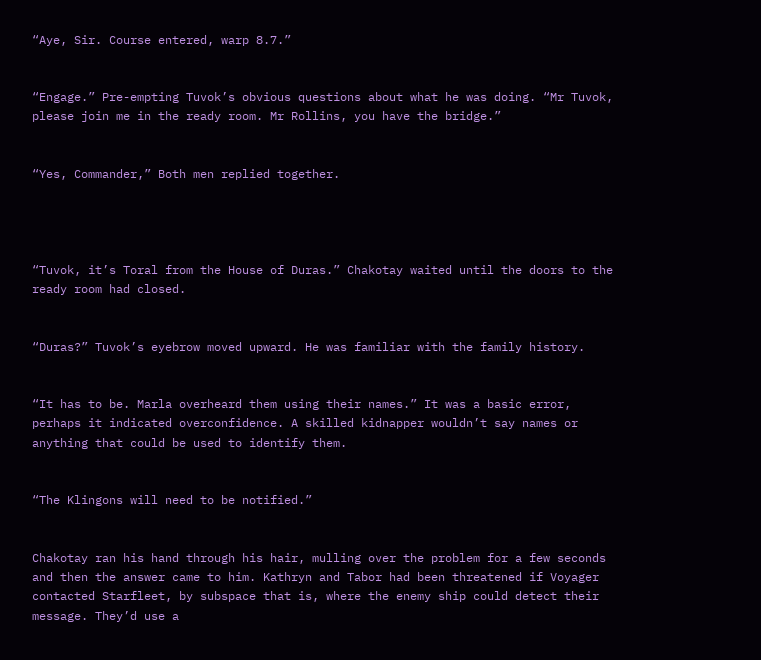“Aye, Sir. Course entered, warp 8.7.”


“Engage.” Pre-empting Tuvok’s obvious questions about what he was doing. “Mr Tuvok, please join me in the ready room. Mr Rollins, you have the bridge.”


“Yes, Commander,” Both men replied together.




“Tuvok, it’s Toral from the House of Duras.” Chakotay waited until the doors to the ready room had closed.


“Duras?” Tuvok’s eyebrow moved upward. He was familiar with the family history.


“It has to be. Marla overheard them using their names.” It was a basic error, perhaps it indicated overconfidence. A skilled kidnapper wouldn’t say names or anything that could be used to identify them.


“The Klingons will need to be notified.”


Chakotay ran his hand through his hair, mulling over the problem for a few seconds and then the answer came to him. Kathryn and Tabor had been threatened if Voyager contacted Starfleet, by subspace that is, where the enemy ship could detect their message. They’d use a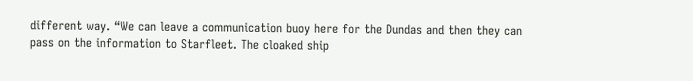different way. “We can leave a communication buoy here for the Dundas and then they can pass on the information to Starfleet. The cloaked ship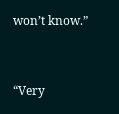won’t know.”


“Very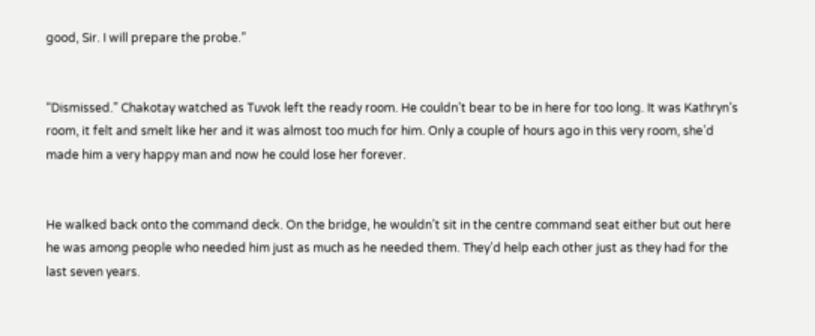good, Sir. I will prepare the probe.”


“Dismissed.” Chakotay watched as Tuvok left the ready room. He couldn’t bear to be in here for too long. It was Kathryn’s room, it felt and smelt like her and it was almost too much for him. Only a couple of hours ago in this very room, she’d made him a very happy man and now he could lose her forever.


He walked back onto the command deck. On the bridge, he wouldn’t sit in the centre command seat either but out here he was among people who needed him just as much as he needed them. They’d help each other just as they had for the last seven years.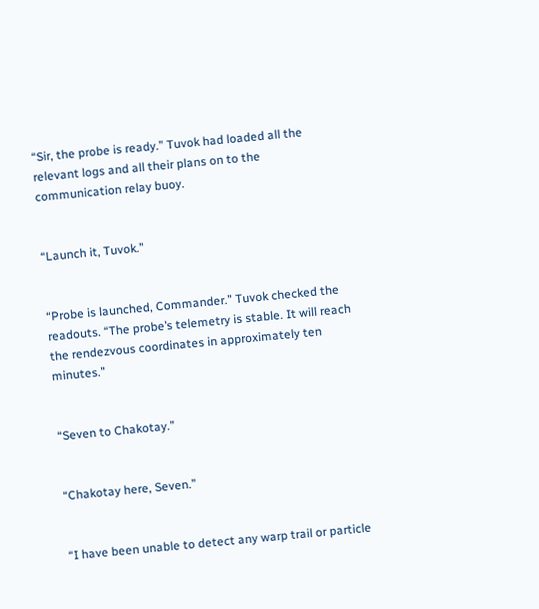“Sir, the probe is ready.” Tuvok had loaded all the relevant logs and all their plans on to the communication relay buoy.


“Launch it, Tuvok.”


“Probe is launched, Commander.” Tuvok checked the readouts. “The probe’s telemetry is stable. It will reach the rendezvous coordinates in approximately ten minutes.”


“Seven to Chakotay.”


“Chakotay here, Seven.”


“I have been unable to detect any warp trail or particle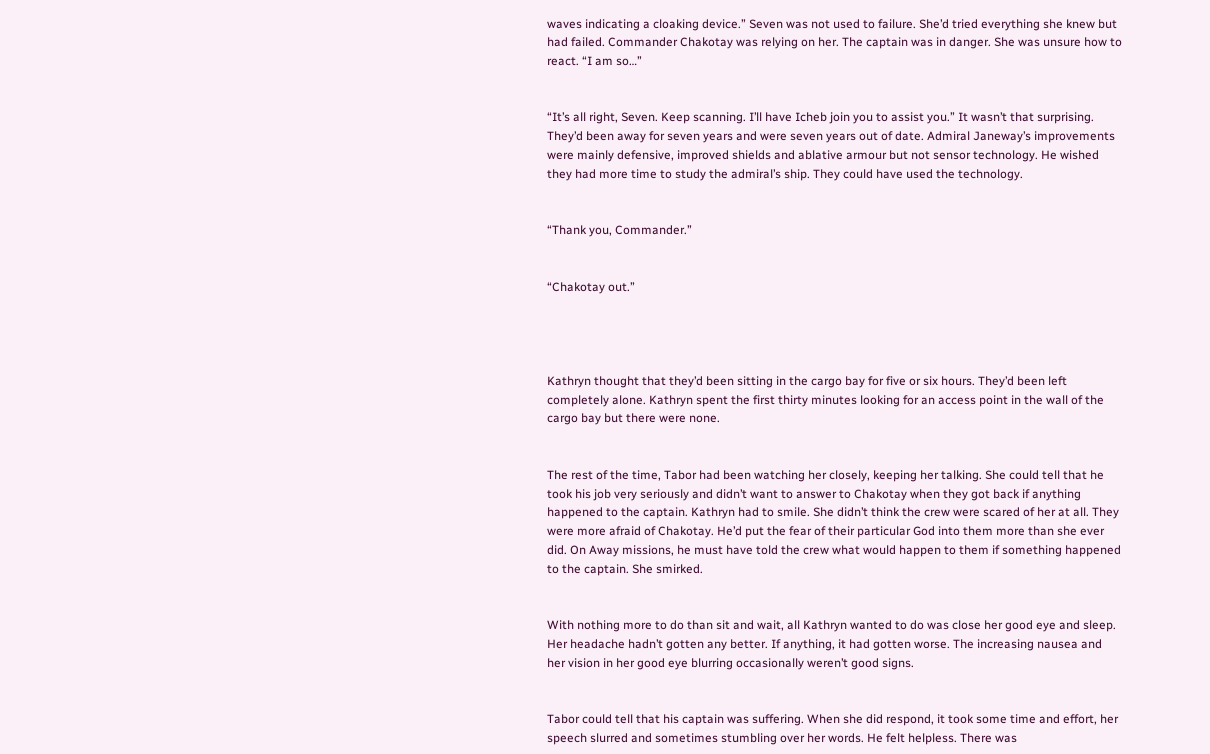waves indicating a cloaking device.” Seven was not used to failure. She’d tried everything she knew but had failed. Commander Chakotay was relying on her. The captain was in danger. She was unsure how to react. “I am so…”


“It’s all right, Seven. Keep scanning. I’ll have Icheb join you to assist you.” It wasn’t that surprising. They’d been away for seven years and were seven years out of date. Admiral Janeway’s improvements were mainly defensive, improved shields and ablative armour but not sensor technology. He wished they had more time to study the admiral’s ship. They could have used the technology.


“Thank you, Commander.”


“Chakotay out.”




Kathryn thought that they’d been sitting in the cargo bay for five or six hours. They’d been left completely alone. Kathryn spent the first thirty minutes looking for an access point in the wall of the cargo bay but there were none.


The rest of the time, Tabor had been watching her closely, keeping her talking. She could tell that he took his job very seriously and didn’t want to answer to Chakotay when they got back if anything happened to the captain. Kathryn had to smile. She didn’t think the crew were scared of her at all. They were more afraid of Chakotay. He’d put the fear of their particular God into them more than she ever did. On Away missions, he must have told the crew what would happen to them if something happened to the captain. She smirked.


With nothing more to do than sit and wait, all Kathryn wanted to do was close her good eye and sleep. Her headache hadn’t gotten any better. If anything, it had gotten worse. The increasing nausea and her vision in her good eye blurring occasionally weren’t good signs.


Tabor could tell that his captain was suffering. When she did respond, it took some time and effort, her speech slurred and sometimes stumbling over her words. He felt helpless. There was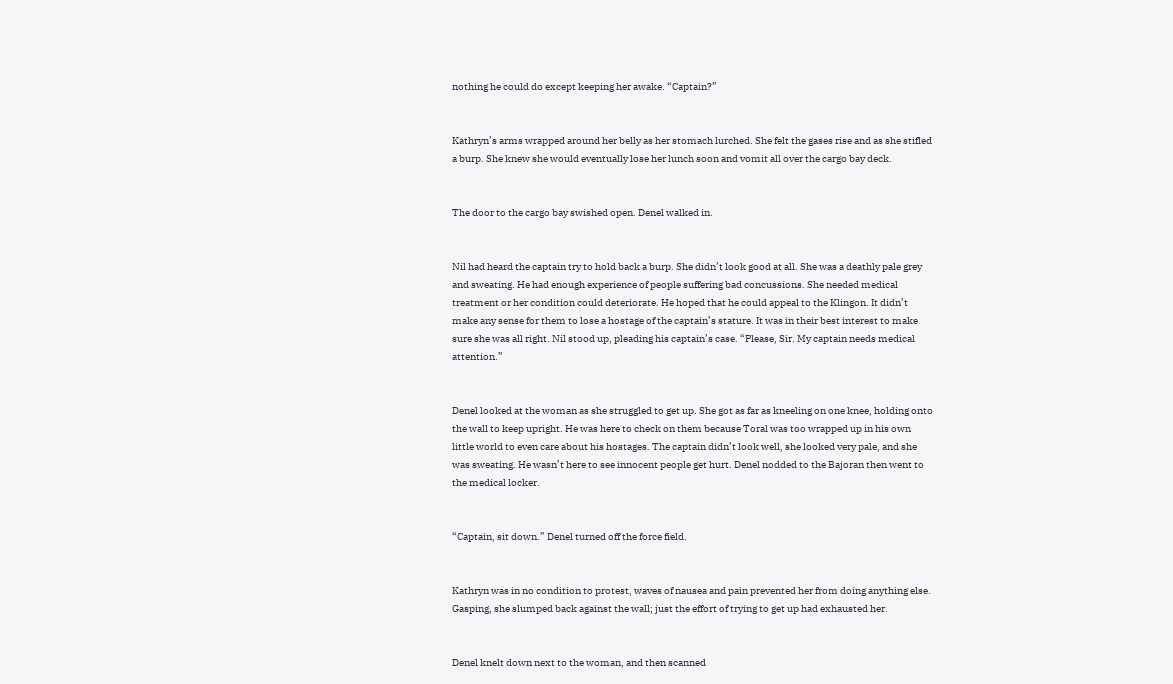nothing he could do except keeping her awake. “Captain?”


Kathryn’s arms wrapped around her belly as her stomach lurched. She felt the gases rise and as she stifled a burp. She knew she would eventually lose her lunch soon and vomit all over the cargo bay deck.


The door to the cargo bay swished open. Denel walked in.


Nil had heard the captain try to hold back a burp. She didn’t look good at all. She was a deathly pale grey and sweating. He had enough experience of people suffering bad concussions. She needed medical treatment or her condition could deteriorate. He hoped that he could appeal to the Klingon. It didn’t make any sense for them to lose a hostage of the captain’s stature. It was in their best interest to make sure she was all right. Nil stood up, pleading his captain’s case. “Please, Sir. My captain needs medical attention.”


Denel looked at the woman as she struggled to get up. She got as far as kneeling on one knee, holding onto the wall to keep upright. He was here to check on them because Toral was too wrapped up in his own little world to even care about his hostages. The captain didn’t look well, she looked very pale, and she was sweating. He wasn’t here to see innocent people get hurt. Denel nodded to the Bajoran then went to the medical locker.


“Captain, sit down.” Denel turned off the force field.


Kathryn was in no condition to protest, waves of nausea and pain prevented her from doing anything else. Gasping, she slumped back against the wall; just the effort of trying to get up had exhausted her.


Denel knelt down next to the woman, and then scanned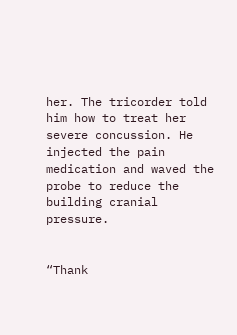her. The tricorder told him how to treat her severe concussion. He injected the pain medication and waved the probe to reduce the building cranial pressure.


“Thank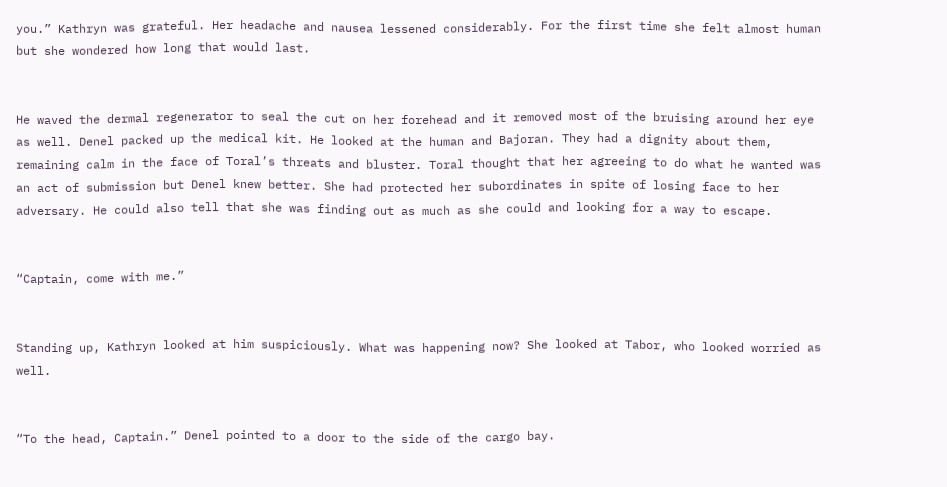you.” Kathryn was grateful. Her headache and nausea lessened considerably. For the first time she felt almost human but she wondered how long that would last.


He waved the dermal regenerator to seal the cut on her forehead and it removed most of the bruising around her eye as well. Denel packed up the medical kit. He looked at the human and Bajoran. They had a dignity about them, remaining calm in the face of Toral’s threats and bluster. Toral thought that her agreeing to do what he wanted was an act of submission but Denel knew better. She had protected her subordinates in spite of losing face to her adversary. He could also tell that she was finding out as much as she could and looking for a way to escape.


“Captain, come with me.”


Standing up, Kathryn looked at him suspiciously. What was happening now? She looked at Tabor, who looked worried as well.


“To the head, Captain.” Denel pointed to a door to the side of the cargo bay.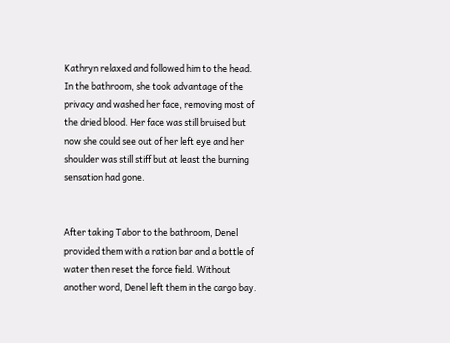Kathryn relaxed and followed him to the head. In the bathroom, she took advantage of the privacy and washed her face, removing most of the dried blood. Her face was still bruised but now she could see out of her left eye and her shoulder was still stiff but at least the burning sensation had gone.


After taking Tabor to the bathroom, Denel provided them with a ration bar and a bottle of water then reset the force field. Without another word, Denel left them in the cargo bay.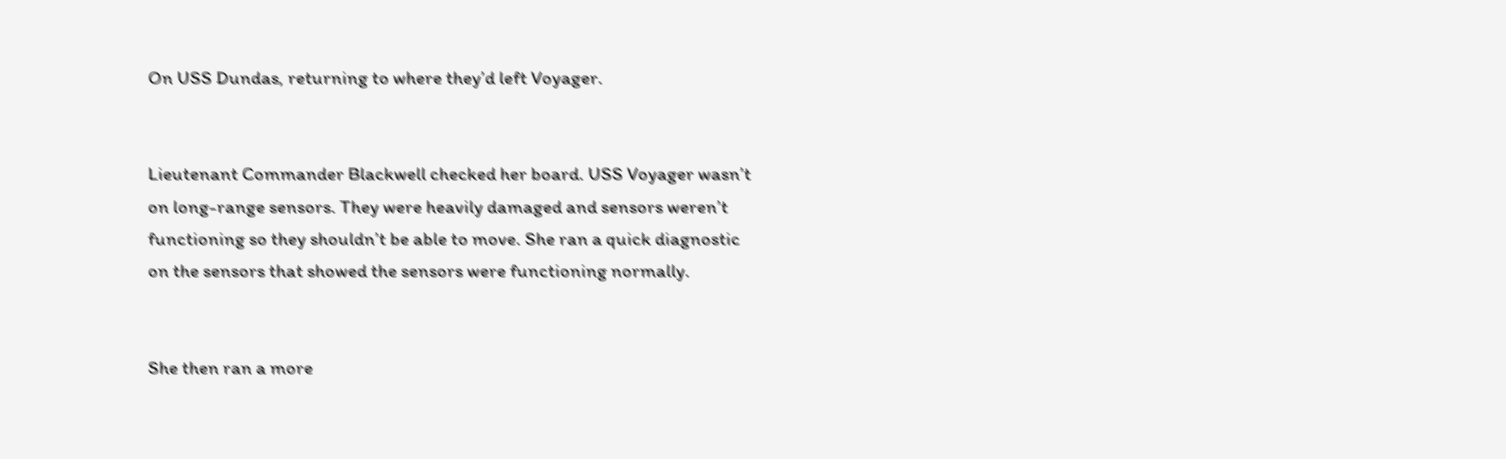On USS Dundas, returning to where they’d left Voyager.


Lieutenant Commander Blackwell checked her board. USS Voyager wasn’t on long-range sensors. They were heavily damaged and sensors weren’t functioning so they shouldn’t be able to move. She ran a quick diagnostic on the sensors that showed the sensors were functioning normally.


She then ran a more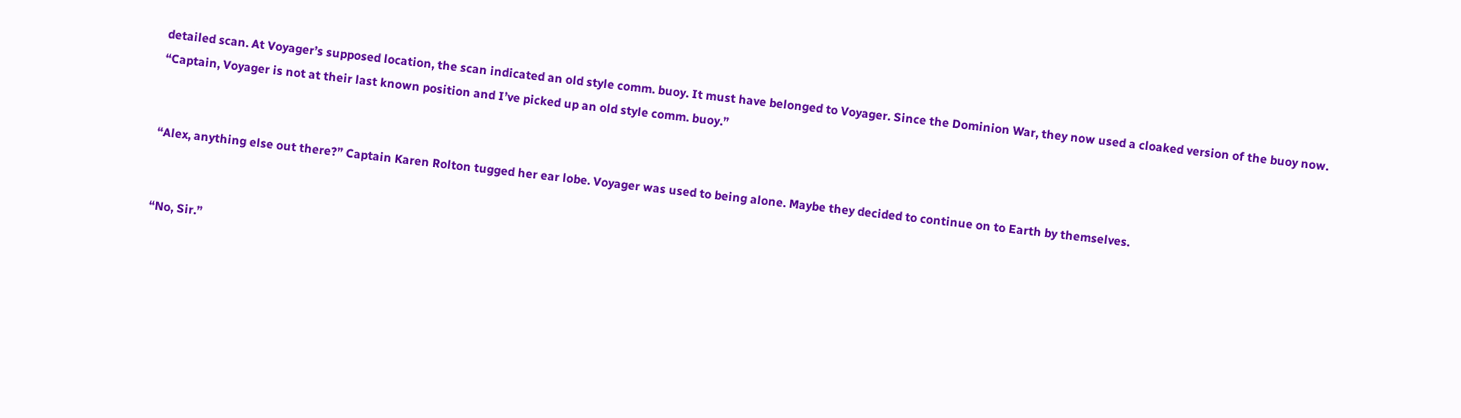detailed scan. At Voyager’s supposed location, the scan indicated an old style comm. buoy. It must have belonged to Voyager. Since the Dominion War, they now used a cloaked version of the buoy now. “Captain, Voyager is not at their last known position and I’ve picked up an old style comm. buoy.”


“Alex, anything else out there?” Captain Karen Rolton tugged her ear lobe. Voyager was used to being alone. Maybe they decided to continue on to Earth by themselves.


“No, Sir.”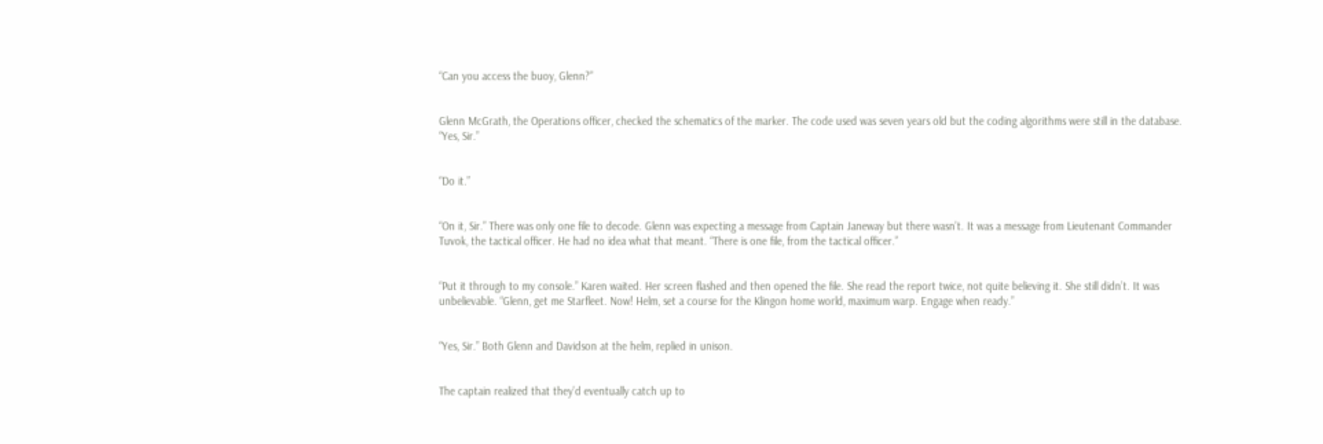“Can you access the buoy, Glenn?”


Glenn McGrath, the Operations officer, checked the schematics of the marker. The code used was seven years old but the coding algorithms were still in the database. “Yes, Sir.”


“Do it.”


“On it, Sir.” There was only one file to decode. Glenn was expecting a message from Captain Janeway but there wasn’t. It was a message from Lieutenant Commander Tuvok, the tactical officer. He had no idea what that meant. “There is one file, from the tactical officer.”


“Put it through to my console.” Karen waited. Her screen flashed and then opened the file. She read the report twice, not quite believing it. She still didn’t. It was unbelievable. “Glenn, get me Starfleet. Now! Helm, set a course for the Klingon home world, maximum warp. Engage when ready.”


“Yes, Sir.” Both Glenn and Davidson at the helm, replied in unison.


The captain realized that they’d eventually catch up to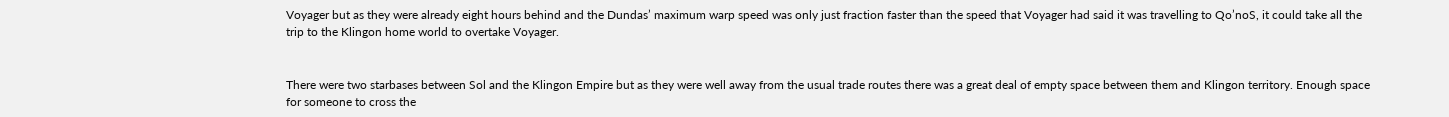Voyager but as they were already eight hours behind and the Dundas’ maximum warp speed was only just fraction faster than the speed that Voyager had said it was travelling to Qo’noS, it could take all the trip to the Klingon home world to overtake Voyager.


There were two starbases between Sol and the Klingon Empire but as they were well away from the usual trade routes there was a great deal of empty space between them and Klingon territory. Enough space for someone to cross the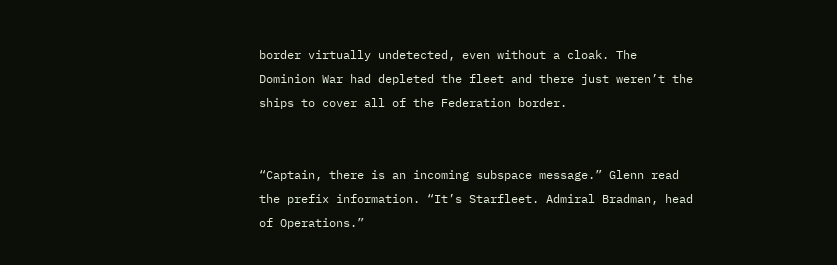border virtually undetected, even without a cloak. The Dominion War had depleted the fleet and there just weren’t the ships to cover all of the Federation border.


“Captain, there is an incoming subspace message.” Glenn read the prefix information. “It’s Starfleet. Admiral Bradman, head of Operations.”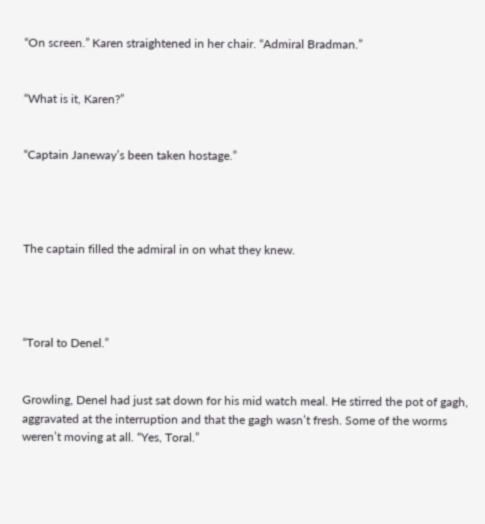“On screen.” Karen straightened in her chair. “Admiral Bradman.”


“What is it, Karen?”


“Captain Janeway’s been taken hostage.”




The captain filled the admiral in on what they knew.




“Toral to Denel.”


Growling, Denel had just sat down for his mid watch meal. He stirred the pot of gagh, aggravated at the interruption and that the gagh wasn’t fresh. Some of the worms weren’t moving at all. “Yes, Toral.”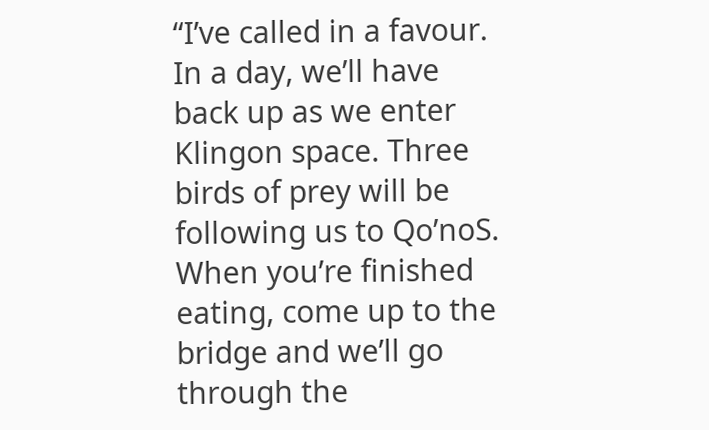“I’ve called in a favour. In a day, we’ll have back up as we enter Klingon space. Three birds of prey will be following us to Qo’noS. When you’re finished eating, come up to the bridge and we’ll go through the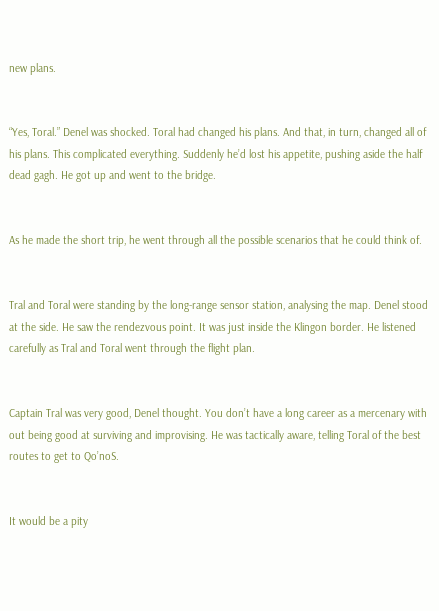new plans.


“Yes, Toral.” Denel was shocked. Toral had changed his plans. And that, in turn, changed all of his plans. This complicated everything. Suddenly he’d lost his appetite, pushing aside the half dead gagh. He got up and went to the bridge.


As he made the short trip, he went through all the possible scenarios that he could think of.


Tral and Toral were standing by the long-range sensor station, analysing the map. Denel stood at the side. He saw the rendezvous point. It was just inside the Klingon border. He listened carefully as Tral and Toral went through the flight plan.


Captain Tral was very good, Denel thought. You don’t have a long career as a mercenary with out being good at surviving and improvising. He was tactically aware, telling Toral of the best routes to get to Qo’noS.


It would be a pity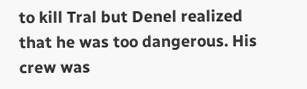to kill Tral but Denel realized that he was too dangerous. His crew was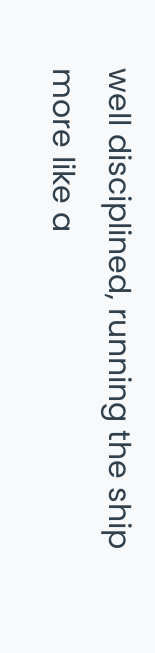well disciplined, running the ship more like a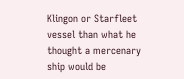Klingon or Starfleet vessel than what he thought a mercenary ship would be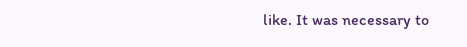like. It was necessary to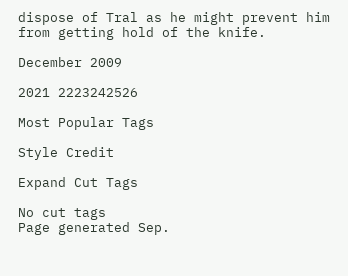dispose of Tral as he might prevent him from getting hold of the knife.

December 2009

2021 2223242526

Most Popular Tags

Style Credit

Expand Cut Tags

No cut tags
Page generated Sep.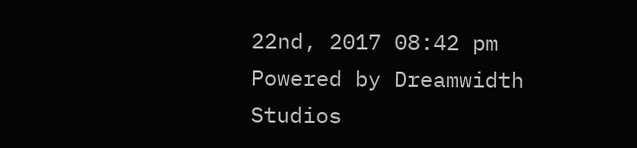22nd, 2017 08:42 pm
Powered by Dreamwidth Studios